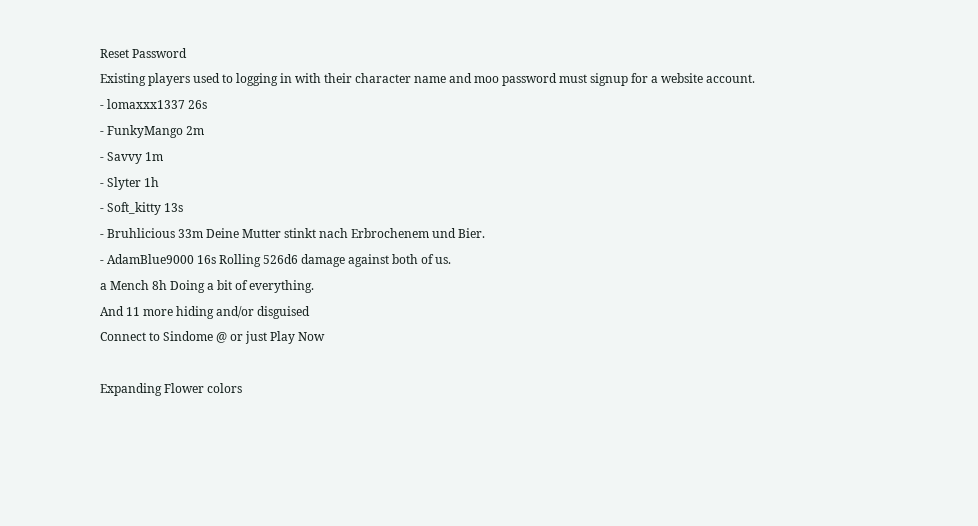Reset Password
Existing players used to logging in with their character name and moo password must signup for a website account.
- lomaxxx1337 26s
- FunkyMango 2m
- Savvy 1m
- Slyter 1h
- Soft_kitty 13s
- Bruhlicious 33m Deine Mutter stinkt nach Erbrochenem und Bier.
- AdamBlue9000 16s Rolling 526d6 damage against both of us.
a Mench 8h Doing a bit of everything.
And 11 more hiding and/or disguised
Connect to Sindome @ or just Play Now

Expanding Flower colors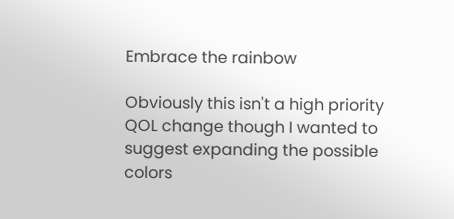Embrace the rainbow

Obviously this isn't a high priority QOL change though I wanted to suggest expanding the possible colors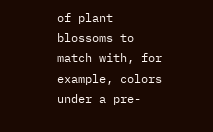of plant blossoms to match with, for example, colors under a pre-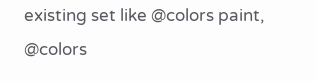existing set like @colors paint, @colors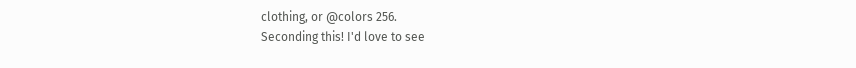clothing, or @colors 256.
Seconding this! I'd love to see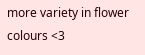more variety in flower colours <3